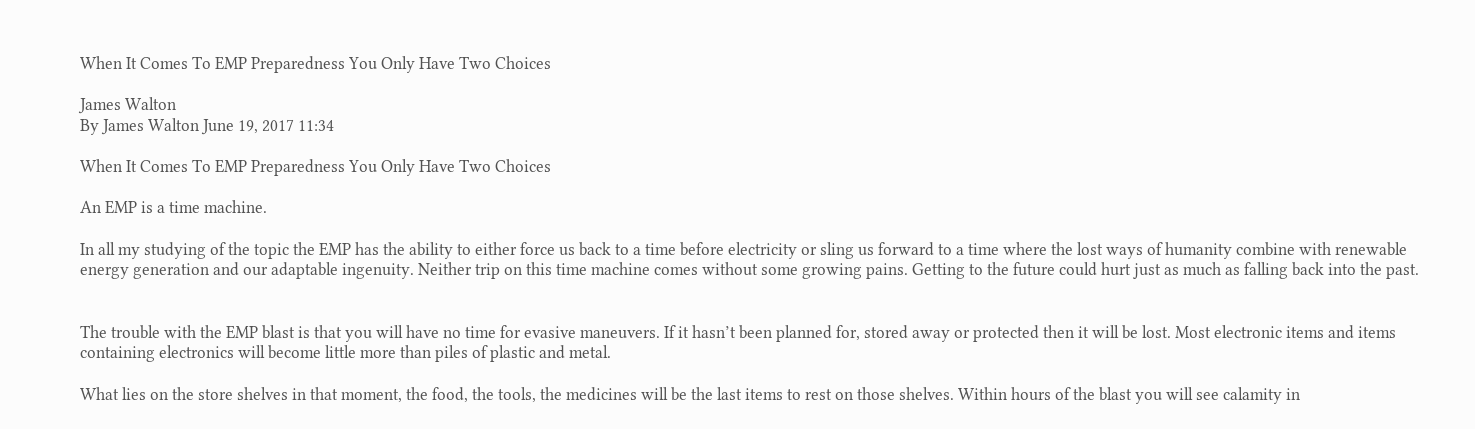When It Comes To EMP Preparedness You Only Have Two Choices

James Walton
By James Walton June 19, 2017 11:34

When It Comes To EMP Preparedness You Only Have Two Choices

An EMP is a time machine.

In all my studying of the topic the EMP has the ability to either force us back to a time before electricity or sling us forward to a time where the lost ways of humanity combine with renewable energy generation and our adaptable ingenuity. Neither trip on this time machine comes without some growing pains. Getting to the future could hurt just as much as falling back into the past.


The trouble with the EMP blast is that you will have no time for evasive maneuvers. If it hasn’t been planned for, stored away or protected then it will be lost. Most electronic items and items containing electronics will become little more than piles of plastic and metal.

What lies on the store shelves in that moment, the food, the tools, the medicines will be the last items to rest on those shelves. Within hours of the blast you will see calamity in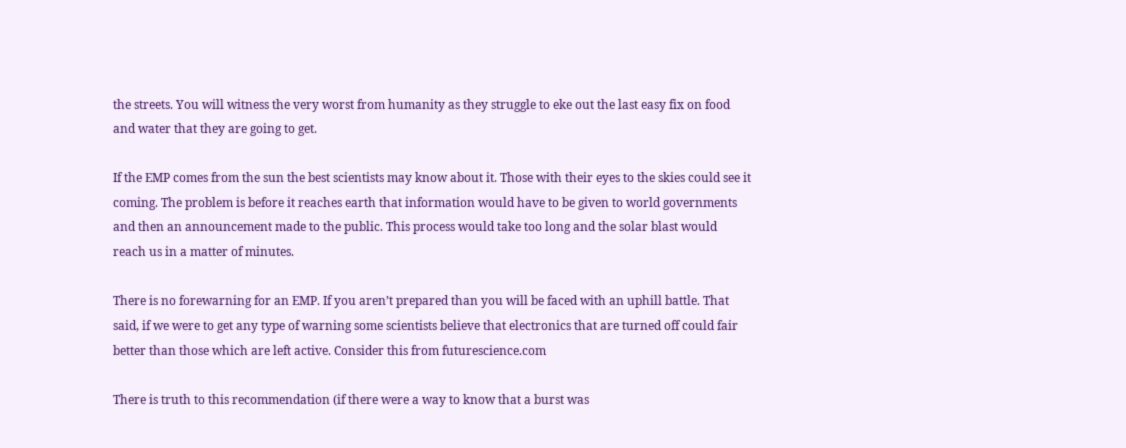the streets. You will witness the very worst from humanity as they struggle to eke out the last easy fix on food and water that they are going to get.

If the EMP comes from the sun the best scientists may know about it. Those with their eyes to the skies could see it coming. The problem is before it reaches earth that information would have to be given to world governments and then an announcement made to the public. This process would take too long and the solar blast would reach us in a matter of minutes.

There is no forewarning for an EMP. If you aren’t prepared than you will be faced with an uphill battle. That said, if we were to get any type of warning some scientists believe that electronics that are turned off could fair better than those which are left active. Consider this from futurescience.com

There is truth to this recommendation (if there were a way to know that a burst was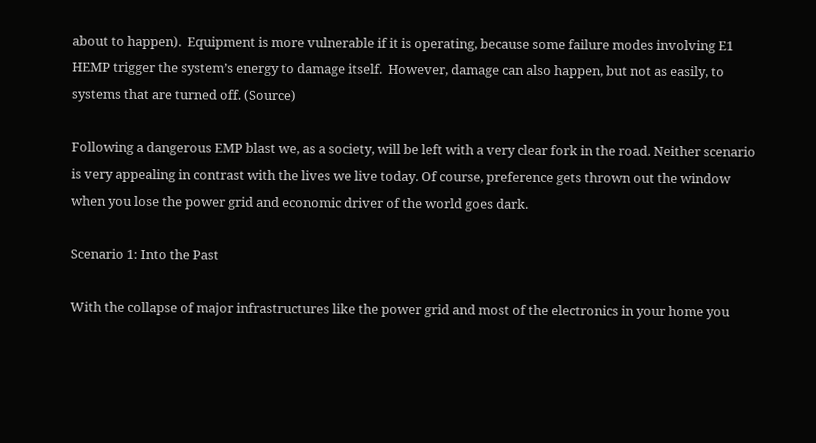about to happen).  Equipment is more vulnerable if it is operating, because some failure modes involving E1 HEMP trigger the system’s energy to damage itself.  However, damage can also happen, but not as easily, to systems that are turned off. (Source)

Following a dangerous EMP blast we, as a society, will be left with a very clear fork in the road. Neither scenario is very appealing in contrast with the lives we live today. Of course, preference gets thrown out the window when you lose the power grid and economic driver of the world goes dark.

Scenario 1: Into the Past

With the collapse of major infrastructures like the power grid and most of the electronics in your home you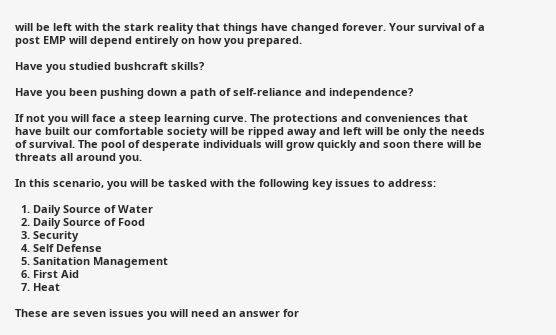will be left with the stark reality that things have changed forever. Your survival of a post EMP will depend entirely on how you prepared.

Have you studied bushcraft skills?

Have you been pushing down a path of self-reliance and independence?

If not you will face a steep learning curve. The protections and conveniences that have built our comfortable society will be ripped away and left will be only the needs of survival. The pool of desperate individuals will grow quickly and soon there will be threats all around you.

In this scenario, you will be tasked with the following key issues to address:

  1. Daily Source of Water
  2. Daily Source of Food
  3. Security
  4. Self Defense
  5. Sanitation Management
  6. First Aid
  7. Heat

These are seven issues you will need an answer for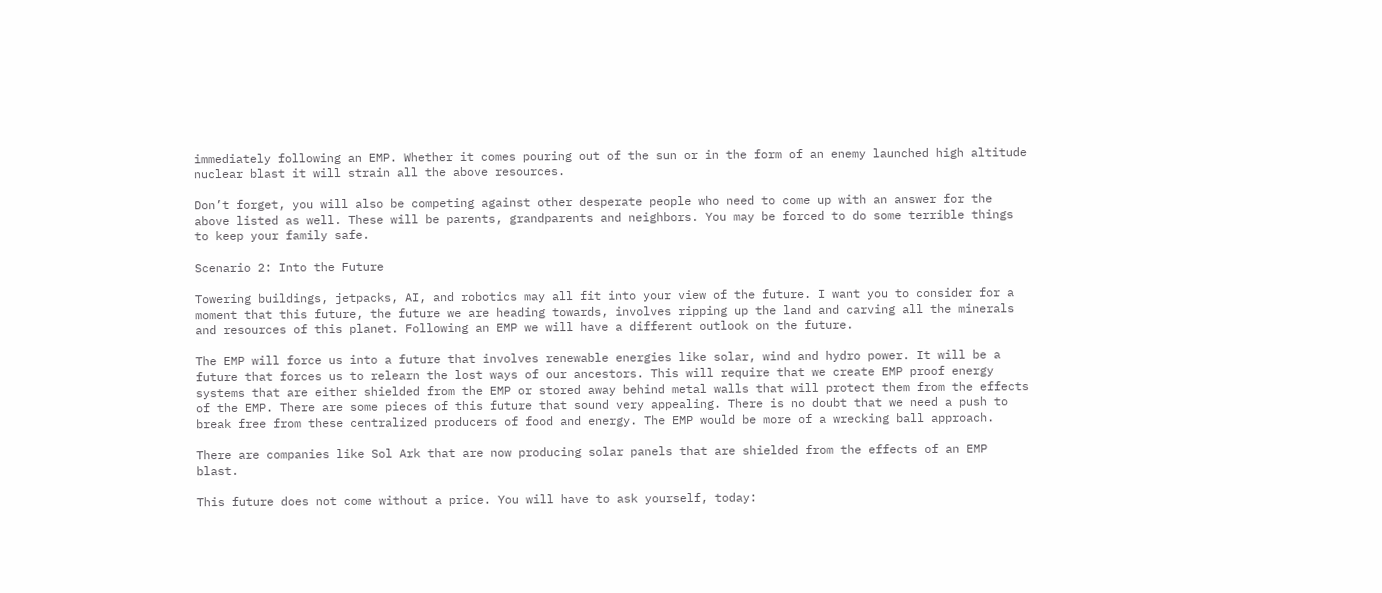immediately following an EMP. Whether it comes pouring out of the sun or in the form of an enemy launched high altitude nuclear blast it will strain all the above resources.

Don’t forget, you will also be competing against other desperate people who need to come up with an answer for the above listed as well. These will be parents, grandparents and neighbors. You may be forced to do some terrible things to keep your family safe.

Scenario 2: Into the Future

Towering buildings, jetpacks, AI, and robotics may all fit into your view of the future. I want you to consider for a moment that this future, the future we are heading towards, involves ripping up the land and carving all the minerals and resources of this planet. Following an EMP we will have a different outlook on the future.

The EMP will force us into a future that involves renewable energies like solar, wind and hydro power. It will be a future that forces us to relearn the lost ways of our ancestors. This will require that we create EMP proof energy systems that are either shielded from the EMP or stored away behind metal walls that will protect them from the effects of the EMP. There are some pieces of this future that sound very appealing. There is no doubt that we need a push to break free from these centralized producers of food and energy. The EMP would be more of a wrecking ball approach.

There are companies like Sol Ark that are now producing solar panels that are shielded from the effects of an EMP blast.

This future does not come without a price. You will have to ask yourself, today: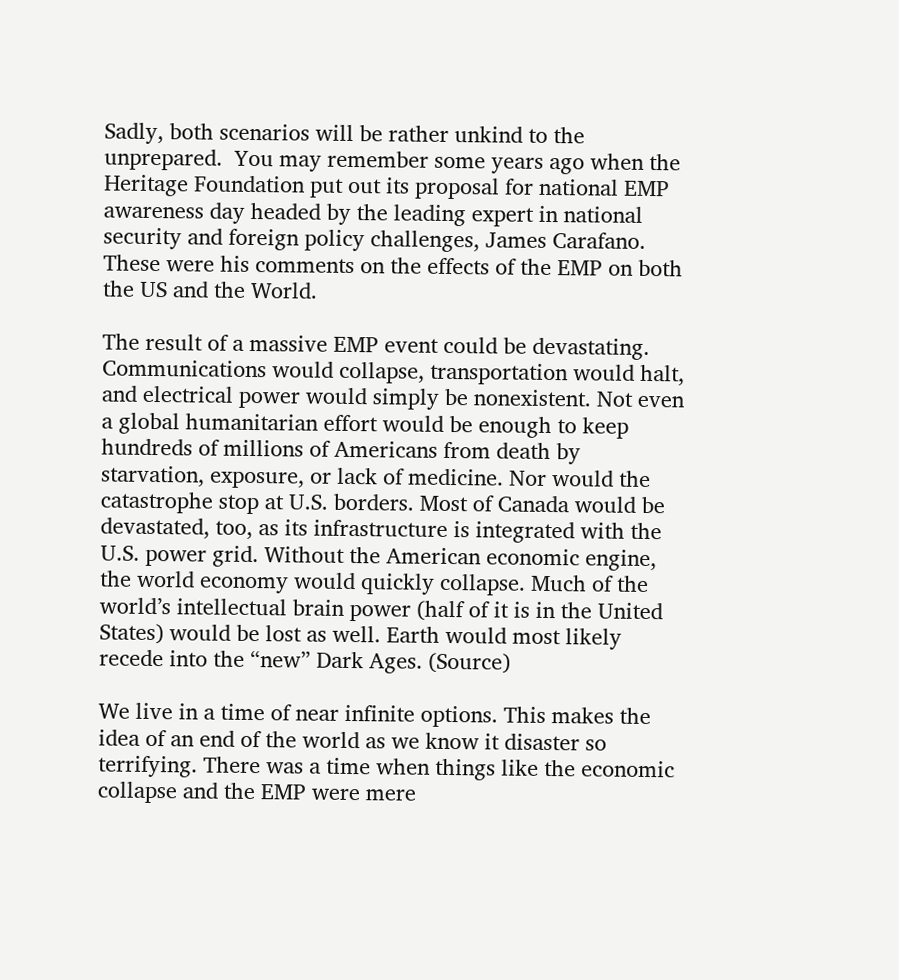Sadly, both scenarios will be rather unkind to the unprepared.  You may remember some years ago when the Heritage Foundation put out its proposal for national EMP awareness day headed by the leading expert in national security and foreign policy challenges, James Carafano. These were his comments on the effects of the EMP on both the US and the World.

The result of a massive EMP event could be devastating. Communications would collapse, transportation would halt, and electrical power would simply be nonexistent. Not even a global humanitarian effort would be enough to keep hundreds of millions of Americans from death by starvation, exposure, or lack of medicine. Nor would the catastrophe stop at U.S. borders. Most of Canada would be devastated, too, as its infrastructure is integrated with the U.S. power grid. Without the American economic engine, the world economy would quickly collapse. Much of the world’s intellectual brain power (half of it is in the United States) would be lost as well. Earth would most likely recede into the “new” Dark Ages. (Source)

We live in a time of near infinite options. This makes the idea of an end of the world as we know it disaster so terrifying. There was a time when things like the economic collapse and the EMP were mere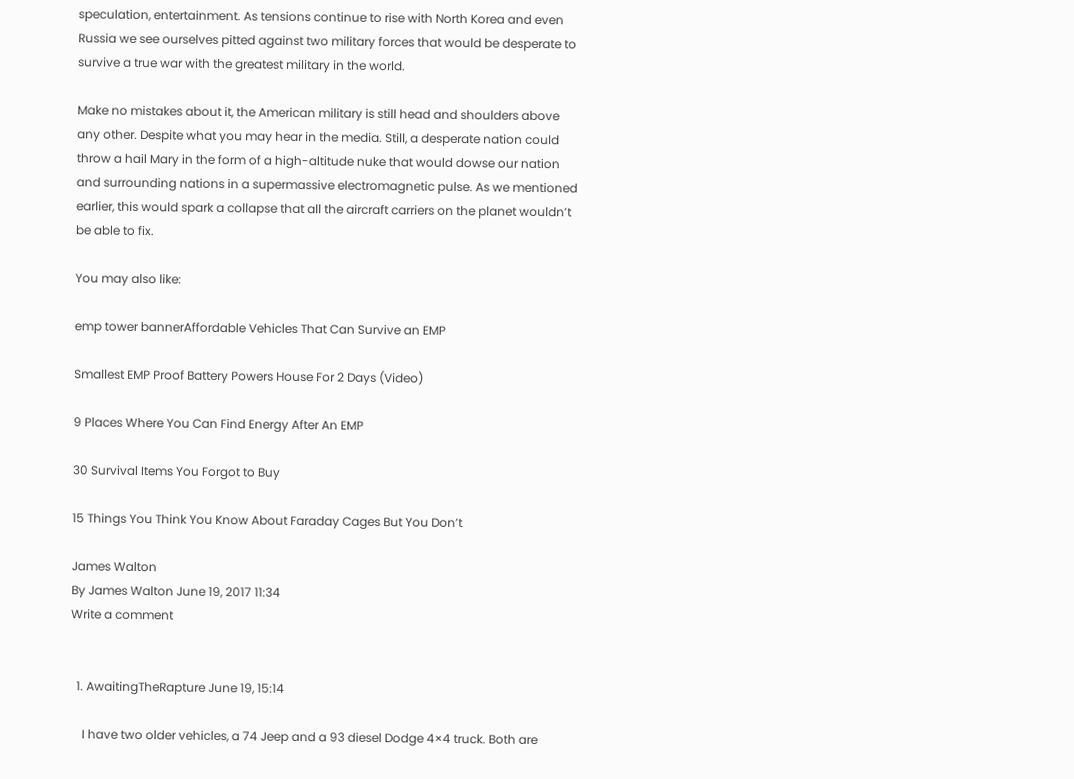speculation, entertainment. As tensions continue to rise with North Korea and even Russia we see ourselves pitted against two military forces that would be desperate to survive a true war with the greatest military in the world.

Make no mistakes about it, the American military is still head and shoulders above any other. Despite what you may hear in the media. Still, a desperate nation could throw a hail Mary in the form of a high-altitude nuke that would dowse our nation and surrounding nations in a supermassive electromagnetic pulse. As we mentioned earlier, this would spark a collapse that all the aircraft carriers on the planet wouldn’t be able to fix.

You may also like:

emp tower bannerAffordable Vehicles That Can Survive an EMP

Smallest EMP Proof Battery Powers House For 2 Days (Video)

9 Places Where You Can Find Energy After An EMP

30 Survival Items You Forgot to Buy

15 Things You Think You Know About Faraday Cages But You Don’t

James Walton
By James Walton June 19, 2017 11:34
Write a comment


  1. AwaitingTheRapture June 19, 15:14

    I have two older vehicles, a 74 Jeep and a 93 diesel Dodge 4×4 truck. Both are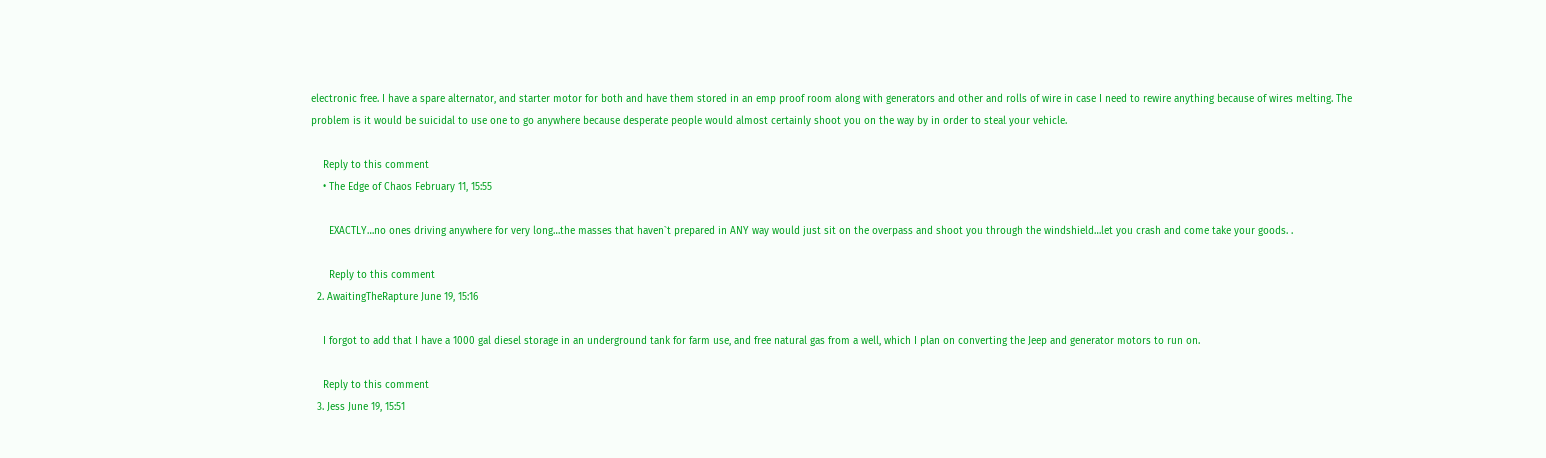electronic free. I have a spare alternator, and starter motor for both and have them stored in an emp proof room along with generators and other and rolls of wire in case I need to rewire anything because of wires melting. The problem is it would be suicidal to use one to go anywhere because desperate people would almost certainly shoot you on the way by in order to steal your vehicle.

    Reply to this comment
    • The Edge of Chaos February 11, 15:55

      EXACTLY…no ones driving anywhere for very long…the masses that haven`t prepared in ANY way would just sit on the overpass and shoot you through the windshield…let you crash and come take your goods. .

      Reply to this comment
  2. AwaitingTheRapture June 19, 15:16

    I forgot to add that I have a 1000 gal diesel storage in an underground tank for farm use, and free natural gas from a well, which I plan on converting the Jeep and generator motors to run on.

    Reply to this comment
  3. Jess June 19, 15:51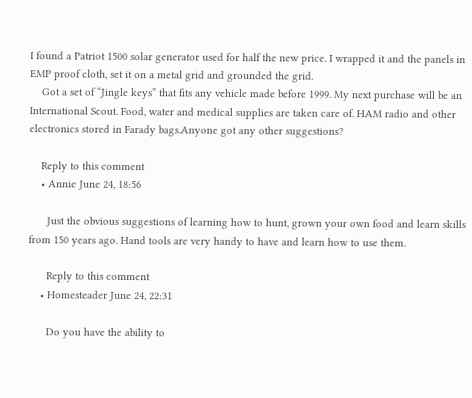I found a Patriot 1500 solar generator used for half the new price. I wrapped it and the panels in EMP proof cloth, set it on a metal grid and grounded the grid.
    Got a set of “Jingle keys” that fits any vehicle made before 1999. My next purchase will be an International Scout. Food, water and medical supplies are taken care of. HAM radio and other electronics stored in Farady bags.Anyone got any other suggestions?

    Reply to this comment
    • Annie June 24, 18:56

      Just the obvious suggestions of learning how to hunt, grown your own food and learn skills from 150 years ago. Hand tools are very handy to have and learn how to use them.

      Reply to this comment
    • Homesteader June 24, 22:31

      Do you have the ability to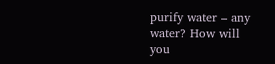purify water – any water? How will you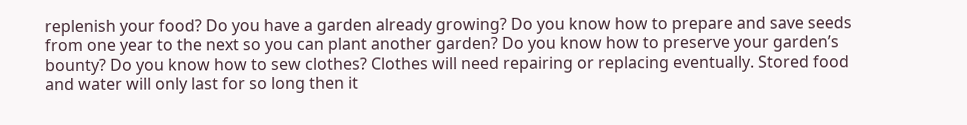replenish your food? Do you have a garden already growing? Do you know how to prepare and save seeds from one year to the next so you can plant another garden? Do you know how to preserve your garden’s bounty? Do you know how to sew clothes? Clothes will need repairing or replacing eventually. Stored food and water will only last for so long then it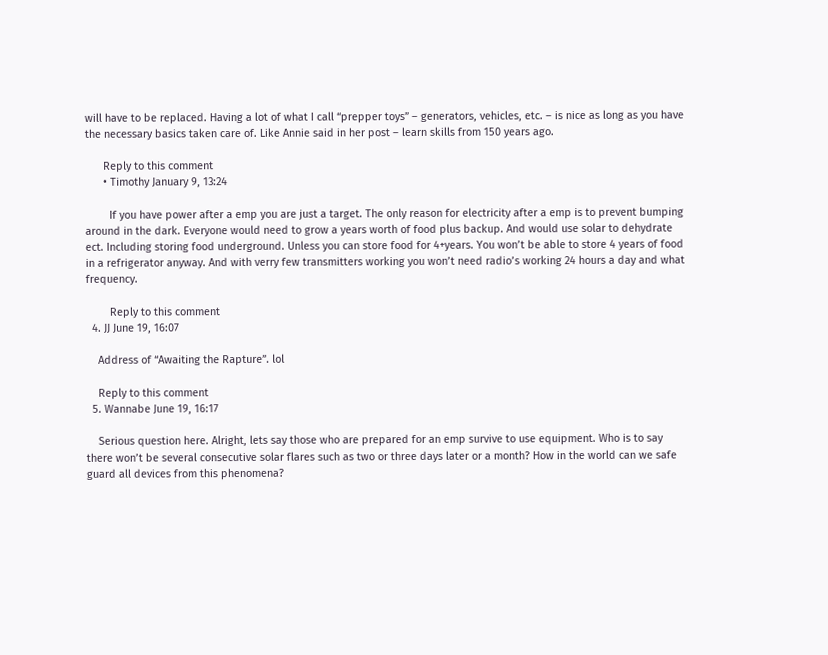will have to be replaced. Having a lot of what I call “prepper toys” – generators, vehicles, etc. – is nice as long as you have the necessary basics taken care of. Like Annie said in her post – learn skills from 150 years ago.

      Reply to this comment
      • Timothy January 9, 13:24

        If you have power after a emp you are just a target. The only reason for electricity after a emp is to prevent bumping around in the dark. Everyone would need to grow a years worth of food plus backup. And would use solar to dehydrate ect. Including storing food underground. Unless you can store food for 4+years. You won’t be able to store 4 years of food in a refrigerator anyway. And with verry few transmitters working you won’t need radio’s working 24 hours a day and what frequency.

        Reply to this comment
  4. JJ June 19, 16:07

    Address of “Awaiting the Rapture”. lol

    Reply to this comment
  5. Wannabe June 19, 16:17

    Serious question here. Alright, lets say those who are prepared for an emp survive to use equipment. Who is to say there won’t be several consecutive solar flares such as two or three days later or a month? How in the world can we safe guard all devices from this phenomena?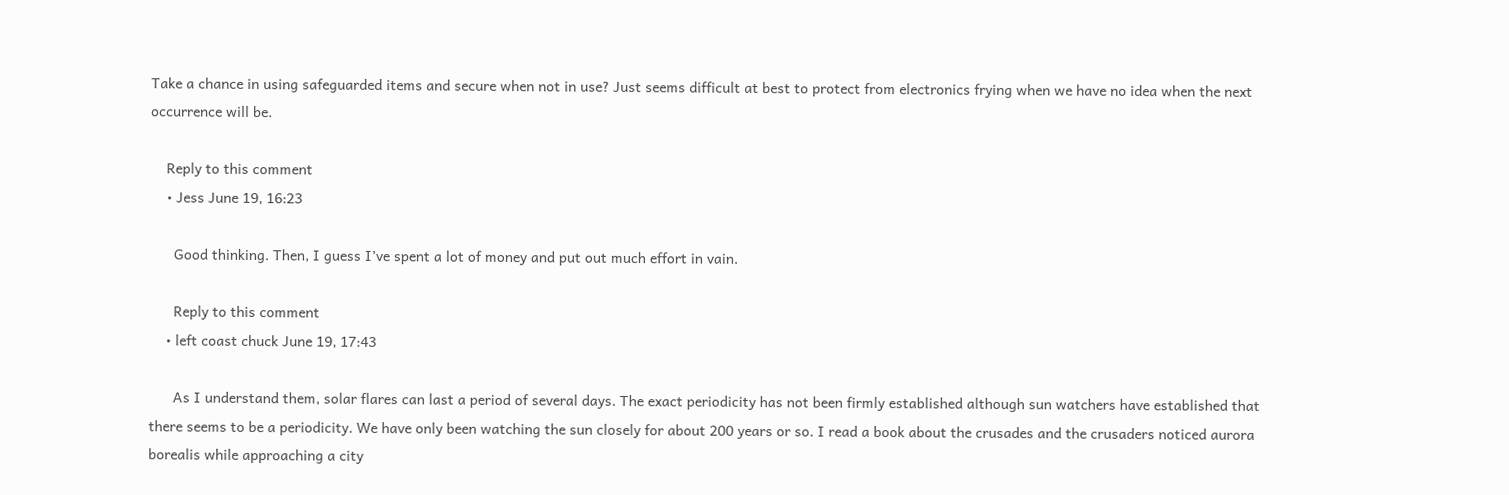Take a chance in using safeguarded items and secure when not in use? Just seems difficult at best to protect from electronics frying when we have no idea when the next occurrence will be.

    Reply to this comment
    • Jess June 19, 16:23

      Good thinking. Then, I guess I’ve spent a lot of money and put out much effort in vain.

      Reply to this comment
    • left coast chuck June 19, 17:43

      As I understand them, solar flares can last a period of several days. The exact periodicity has not been firmly established although sun watchers have established that there seems to be a periodicity. We have only been watching the sun closely for about 200 years or so. I read a book about the crusades and the crusaders noticed aurora borealis while approaching a city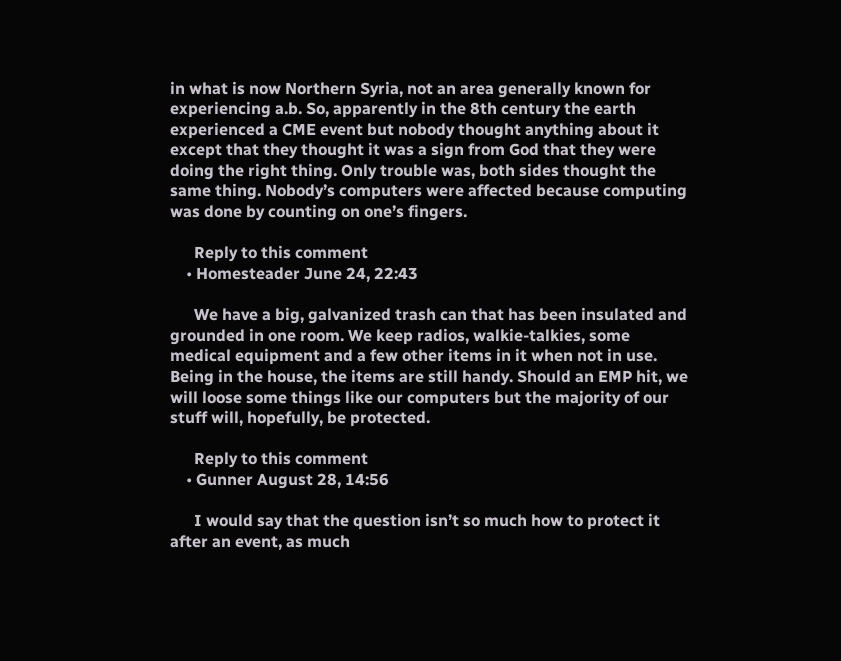in what is now Northern Syria, not an area generally known for experiencing a.b. So, apparently in the 8th century the earth experienced a CME event but nobody thought anything about it except that they thought it was a sign from God that they were doing the right thing. Only trouble was, both sides thought the same thing. Nobody’s computers were affected because computing was done by counting on one’s fingers.

      Reply to this comment
    • Homesteader June 24, 22:43

      We have a big, galvanized trash can that has been insulated and grounded in one room. We keep radios, walkie-talkies, some medical equipment and a few other items in it when not in use. Being in the house, the items are still handy. Should an EMP hit, we will loose some things like our computers but the majority of our stuff will, hopefully, be protected.

      Reply to this comment
    • Gunner August 28, 14:56

      I would say that the question isn’t so much how to protect it after an event, as much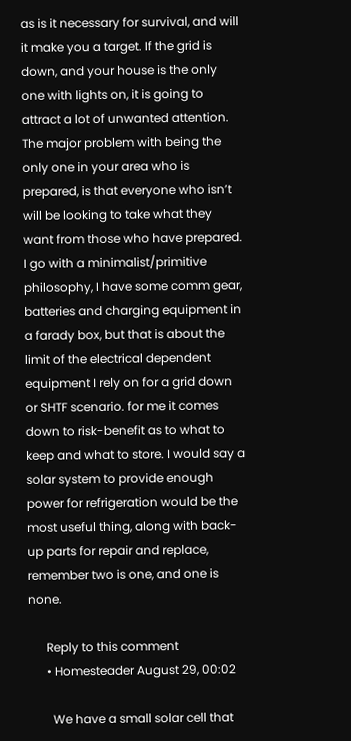as is it necessary for survival, and will it make you a target. If the grid is down, and your house is the only one with lights on, it is going to attract a lot of unwanted attention. The major problem with being the only one in your area who is prepared, is that everyone who isn’t will be looking to take what they want from those who have prepared. I go with a minimalist/primitive philosophy, I have some comm gear, batteries and charging equipment in a farady box, but that is about the limit of the electrical dependent equipment I rely on for a grid down or SHTF scenario. for me it comes down to risk-benefit as to what to keep and what to store. I would say a solar system to provide enough power for refrigeration would be the most useful thing, along with back-up parts for repair and replace, remember two is one, and one is none.

      Reply to this comment
      • Homesteader August 29, 00:02

        We have a small solar cell that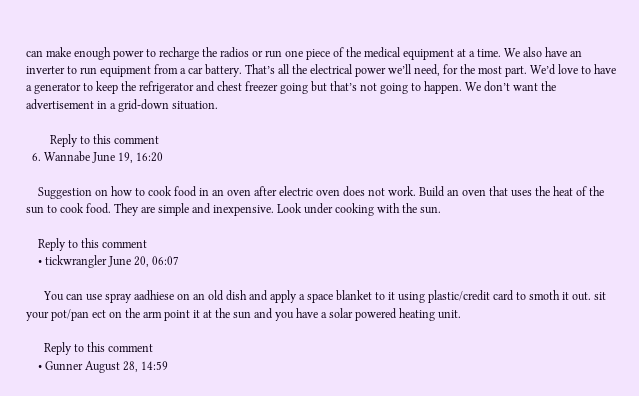can make enough power to recharge the radios or run one piece of the medical equipment at a time. We also have an inverter to run equipment from a car battery. That’s all the electrical power we’ll need, for the most part. We’d love to have a generator to keep the refrigerator and chest freezer going but that’s not going to happen. We don’t want the advertisement in a grid-down situation.

        Reply to this comment
  6. Wannabe June 19, 16:20

    Suggestion on how to cook food in an oven after electric oven does not work. Build an oven that uses the heat of the sun to cook food. They are simple and inexpensive. Look under cooking with the sun.

    Reply to this comment
    • tickwrangler June 20, 06:07

      You can use spray aadhiese on an old dish and apply a space blanket to it using plastic/credit card to smoth it out. sit your pot/pan ect on the arm point it at the sun and you have a solar powered heating unit.

      Reply to this comment
    • Gunner August 28, 14:59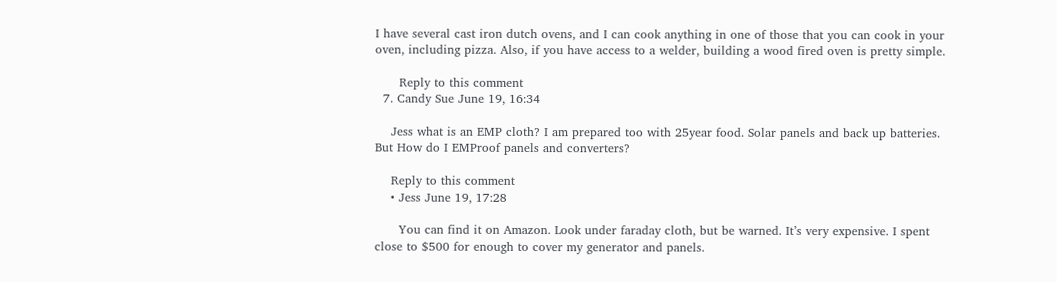I have several cast iron dutch ovens, and I can cook anything in one of those that you can cook in your oven, including pizza. Also, if you have access to a welder, building a wood fired oven is pretty simple.

      Reply to this comment
  7. Candy Sue June 19, 16:34

    Jess what is an EMP cloth? I am prepared too with 25year food. Solar panels and back up batteries. But How do I EMProof panels and converters?

    Reply to this comment
    • Jess June 19, 17:28

      You can find it on Amazon. Look under faraday cloth, but be warned. It’s very expensive. I spent close to $500 for enough to cover my generator and panels.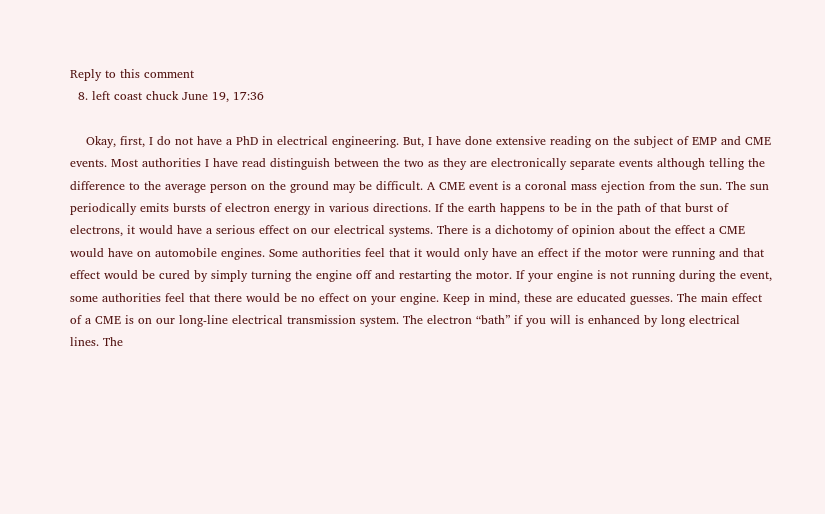Reply to this comment
  8. left coast chuck June 19, 17:36

    Okay, first, I do not have a PhD in electrical engineering. But, I have done extensive reading on the subject of EMP and CME events. Most authorities I have read distinguish between the two as they are electronically separate events although telling the difference to the average person on the ground may be difficult. A CME event is a coronal mass ejection from the sun. The sun periodically emits bursts of electron energy in various directions. If the earth happens to be in the path of that burst of electrons, it would have a serious effect on our electrical systems. There is a dichotomy of opinion about the effect a CME would have on automobile engines. Some authorities feel that it would only have an effect if the motor were running and that effect would be cured by simply turning the engine off and restarting the motor. If your engine is not running during the event, some authorities feel that there would be no effect on your engine. Keep in mind, these are educated guesses. The main effect of a CME is on our long-line electrical transmission system. The electron “bath” if you will is enhanced by long electrical lines. The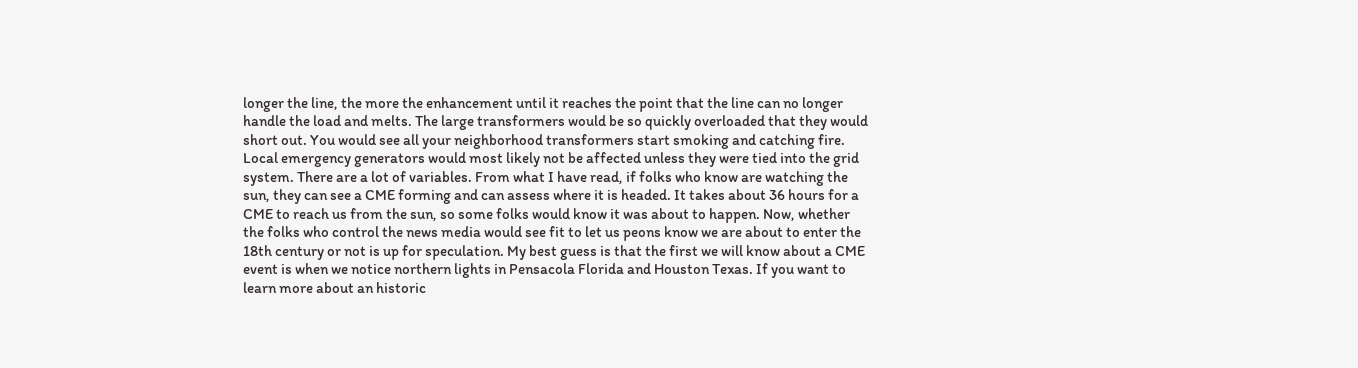longer the line, the more the enhancement until it reaches the point that the line can no longer handle the load and melts. The large transformers would be so quickly overloaded that they would short out. You would see all your neighborhood transformers start smoking and catching fire. Local emergency generators would most likely not be affected unless they were tied into the grid system. There are a lot of variables. From what I have read, if folks who know are watching the sun, they can see a CME forming and can assess where it is headed. It takes about 36 hours for a CME to reach us from the sun, so some folks would know it was about to happen. Now, whether the folks who control the news media would see fit to let us peons know we are about to enter the 18th century or not is up for speculation. My best guess is that the first we will know about a CME event is when we notice northern lights in Pensacola Florida and Houston Texas. If you want to learn more about an historic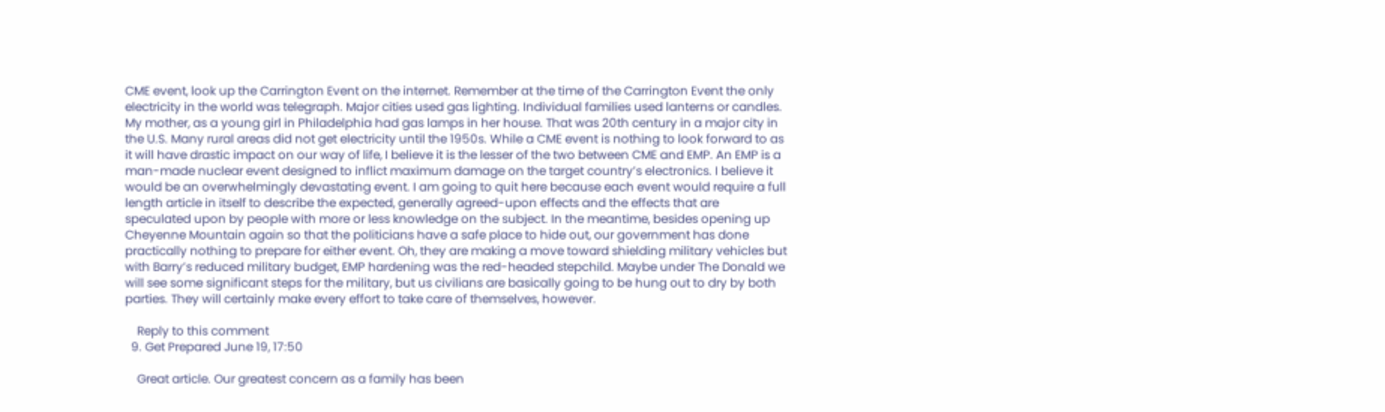CME event, look up the Carrington Event on the internet. Remember at the time of the Carrington Event the only electricity in the world was telegraph. Major cities used gas lighting. Individual families used lanterns or candles. My mother, as a young girl in Philadelphia had gas lamps in her house. That was 20th century in a major city in the U.S. Many rural areas did not get electricity until the 1950s. While a CME event is nothing to look forward to as it will have drastic impact on our way of life, I believe it is the lesser of the two between CME and EMP. An EMP is a man-made nuclear event designed to inflict maximum damage on the target country’s electronics. I believe it would be an overwhelmingly devastating event. I am going to quit here because each event would require a full length article in itself to describe the expected, generally agreed-upon effects and the effects that are speculated upon by people with more or less knowledge on the subject. In the meantime, besides opening up Cheyenne Mountain again so that the politicians have a safe place to hide out, our government has done practically nothing to prepare for either event. Oh, they are making a move toward shielding military vehicles but with Barry’s reduced military budget, EMP hardening was the red-headed stepchild. Maybe under The Donald we will see some significant steps for the military, but us civilians are basically going to be hung out to dry by both parties. They will certainly make every effort to take care of themselves, however.

    Reply to this comment
  9. Get Prepared June 19, 17:50

    Great article. Our greatest concern as a family has been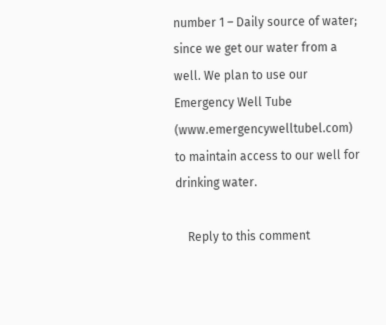number 1 – Daily source of water; since we get our water from a well. We plan to use our Emergency Well Tube (www.emergencywelltubel.com) to maintain access to our well for drinking water.

    Reply to this comment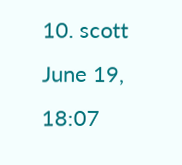10. scott June 19, 18:07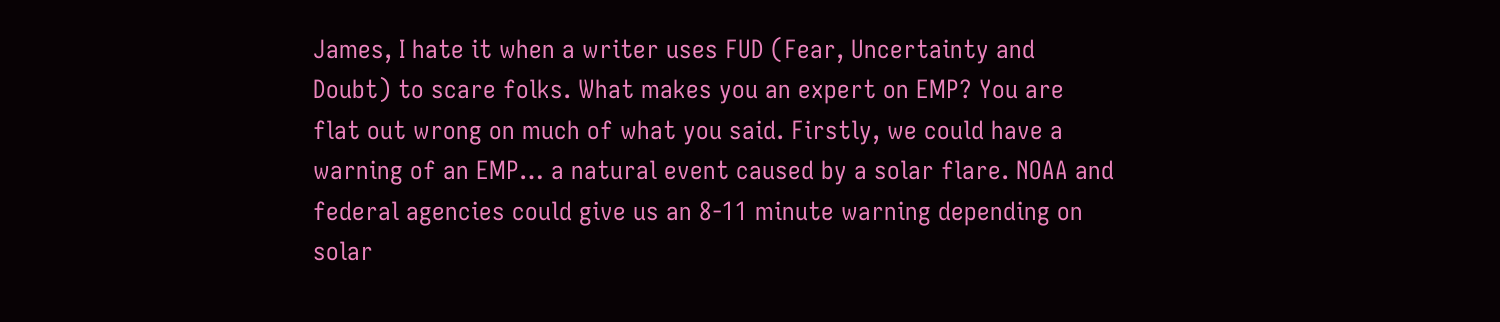James, I hate it when a writer uses FUD (Fear, Uncertainty and Doubt) to scare folks. What makes you an expert on EMP? You are flat out wrong on much of what you said. Firstly, we could have a warning of an EMP… a natural event caused by a solar flare. NOAA and federal agencies could give us an 8-11 minute warning depending on solar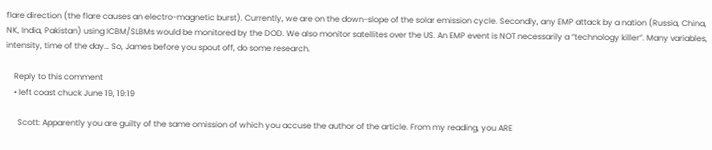flare direction (the flare causes an electro-magnetic burst). Currently, we are on the down-slope of the solar emission cycle. Secondly, any EMP attack by a nation (Russia, China, NK, India, Pakistan) using ICBM/SLBMs would be monitored by the DOD. We also monitor satellites over the US. An EMP event is NOT necessarily a “technology killer”. Many variables, intensity, time of the day… So, James before you spout off, do some research.

    Reply to this comment
    • left coast chuck June 19, 19:19

      Scott: Apparently you are guilty of the same omission of which you accuse the author of the article. From my reading, you ARE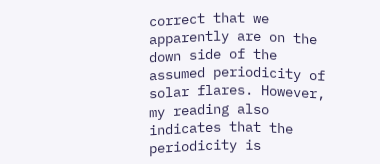correct that we apparently are on the down side of the assumed periodicity of solar flares. However, my reading also indicates that the periodicity is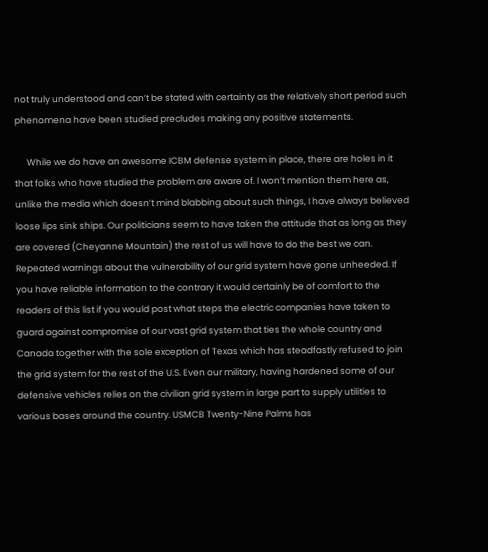not truly understood and can’t be stated with certainty as the relatively short period such phenomena have been studied precludes making any positive statements.

      While we do have an awesome ICBM defense system in place, there are holes in it that folks who have studied the problem are aware of. I won’t mention them here as, unlike the media which doesn’t mind blabbing about such things, I have always believed loose lips sink ships. Our politicians seem to have taken the attitude that as long as they are covered (Cheyanne Mountain) the rest of us will have to do the best we can. Repeated warnings about the vulnerability of our grid system have gone unheeded. If you have reliable information to the contrary it would certainly be of comfort to the readers of this list if you would post what steps the electric companies have taken to guard against compromise of our vast grid system that ties the whole country and Canada together with the sole exception of Texas which has steadfastly refused to join the grid system for the rest of the U.S. Even our military, having hardened some of our defensive vehicles relies on the civilian grid system in large part to supply utilities to various bases around the country. USMCB Twenty-Nine Palms has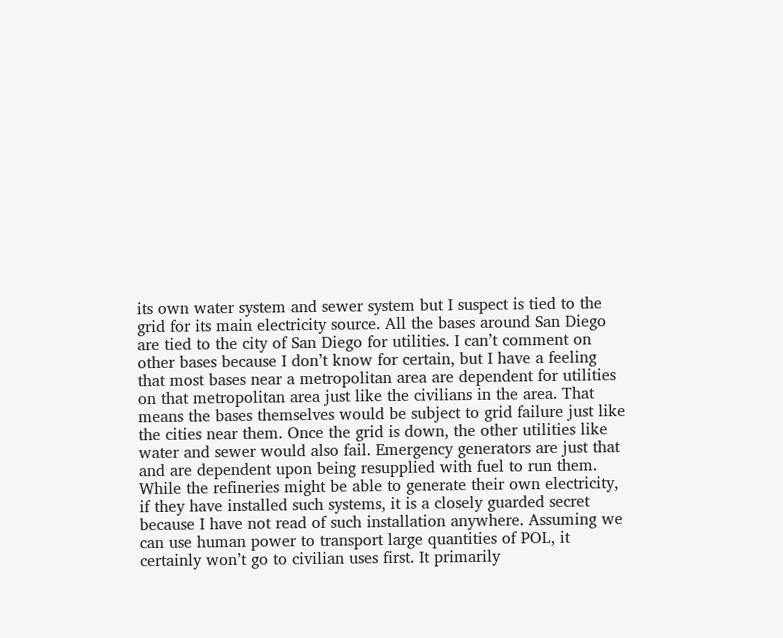its own water system and sewer system but I suspect is tied to the grid for its main electricity source. All the bases around San Diego are tied to the city of San Diego for utilities. I can’t comment on other bases because I don’t know for certain, but I have a feeling that most bases near a metropolitan area are dependent for utilities on that metropolitan area just like the civilians in the area. That means the bases themselves would be subject to grid failure just like the cities near them. Once the grid is down, the other utilities like water and sewer would also fail. Emergency generators are just that and are dependent upon being resupplied with fuel to run them. While the refineries might be able to generate their own electricity, if they have installed such systems, it is a closely guarded secret because I have not read of such installation anywhere. Assuming we can use human power to transport large quantities of POL, it certainly won’t go to civilian uses first. It primarily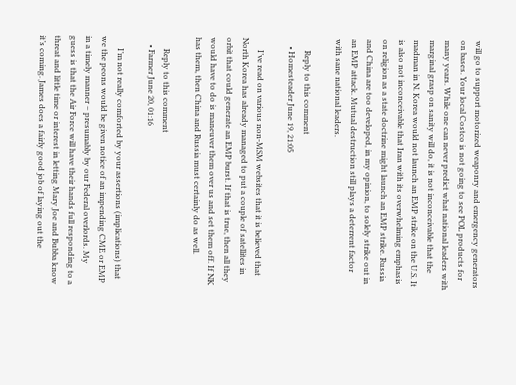will go to support motorized weaponry and emergency generators on bases. Your local Costco is not going to see POL products for many years. While one can never predict what national leaders with marginal grasp on sanity will do, it is not inconceivable that the madman in N. Korea would not launch an EMP strike on the U.S. It is also not inconceivable that Iran with its overwhelming emphasis on religion as a state doctrine might launch an EMP strike. Russia and China are too developed, in my opinion, to solely strike out in an EMP attack. Mutual destruction still plays a deterrent factor with sane national leaders.

      Reply to this comment
    • Homesteader June 19, 21:05

      I’ve read on various non-MSM websites that it is believed that North Korea has already managed to put a couple of satellites in orbit that could generate an EMP burst. If that is true, then all they would have to do is maneuver them over us and set them off. If NK has them, then China and Russia must certainly do as well.

      Reply to this comment
    • Farmer June 20, 01:16

      I’m not really comforted by your assertions (implications) that we the peons would be given notice of an impending CME or EMP in a timely manner – presumably by our Federal overlords. My guess is that the Air Force will have their hands full responding to a threat and little time or interest in letting Mary Joe and Bubba know it’s coming. James does a fairly good job of laying out the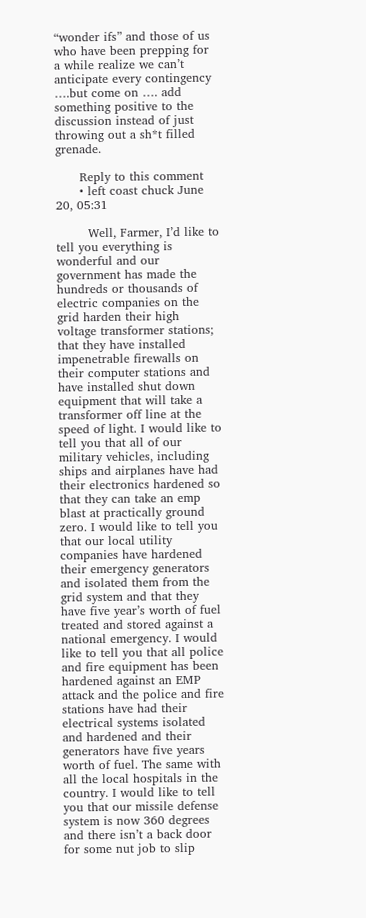“wonder ifs” and those of us who have been prepping for a while realize we can’t anticipate every contingency ….but come on …. add something positive to the discussion instead of just throwing out a sh*t filled grenade.

      Reply to this comment
      • left coast chuck June 20, 05:31

        Well, Farmer, I’d like to tell you everything is wonderful and our government has made the hundreds or thousands of electric companies on the grid harden their high voltage transformer stations; that they have installed impenetrable firewalls on their computer stations and have installed shut down equipment that will take a transformer off line at the speed of light. I would like to tell you that all of our military vehicles, including ships and airplanes have had their electronics hardened so that they can take an emp blast at practically ground zero. I would like to tell you that our local utility companies have hardened their emergency generators and isolated them from the grid system and that they have five year’s worth of fuel treated and stored against a national emergency. I would like to tell you that all police and fire equipment has been hardened against an EMP attack and the police and fire stations have had their electrical systems isolated and hardened and their generators have five years worth of fuel. The same with all the local hospitals in the country. I would like to tell you that our missile defense system is now 360 degrees and there isn’t a back door for some nut job to slip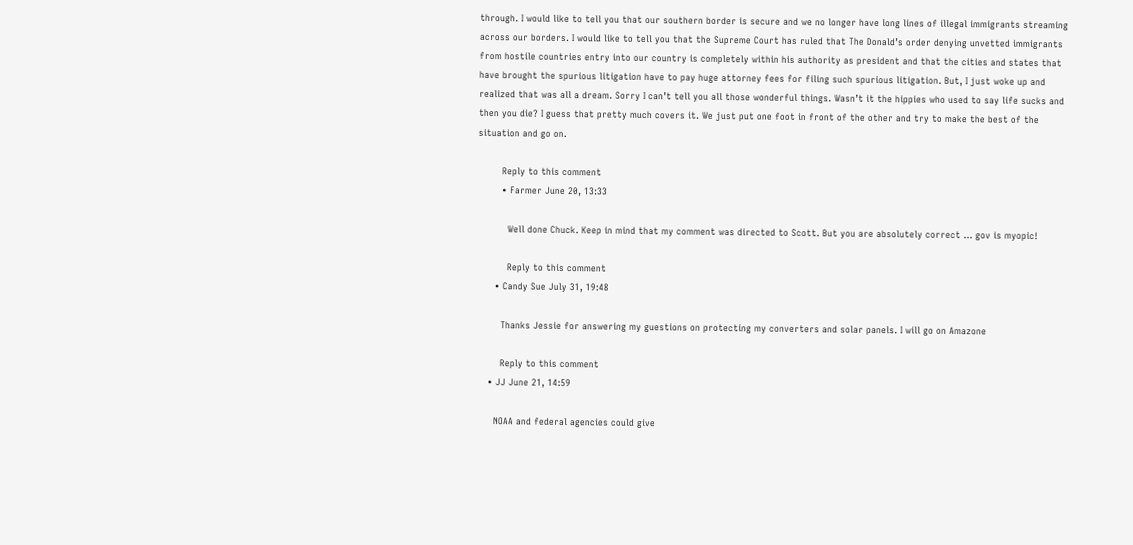through. I would like to tell you that our southern border is secure and we no longer have long lines of illegal immigrants streaming across our borders. I would like to tell you that the Supreme Court has ruled that The Donald’s order denying unvetted immigrants from hostile countries entry into our country is completely within his authority as president and that the cities and states that have brought the spurious litigation have to pay huge attorney fees for filing such spurious litigation. But, I just woke up and realized that was all a dream. Sorry I can’t tell you all those wonderful things. Wasn’t it the hippies who used to say life sucks and then you die? I guess that pretty much covers it. We just put one foot in front of the other and try to make the best of the situation and go on.

        Reply to this comment
        • Farmer June 20, 13:33

          Well done Chuck. Keep in mind that my comment was directed to Scott. But you are absolutely correct … gov is myopic!

          Reply to this comment
      • Candy Sue July 31, 19:48

        Thanks Jessie for answering my guestions on protecting my converters and solar panels. I will go on Amazone

        Reply to this comment
    • JJ June 21, 14:59

      NOAA and federal agencies could give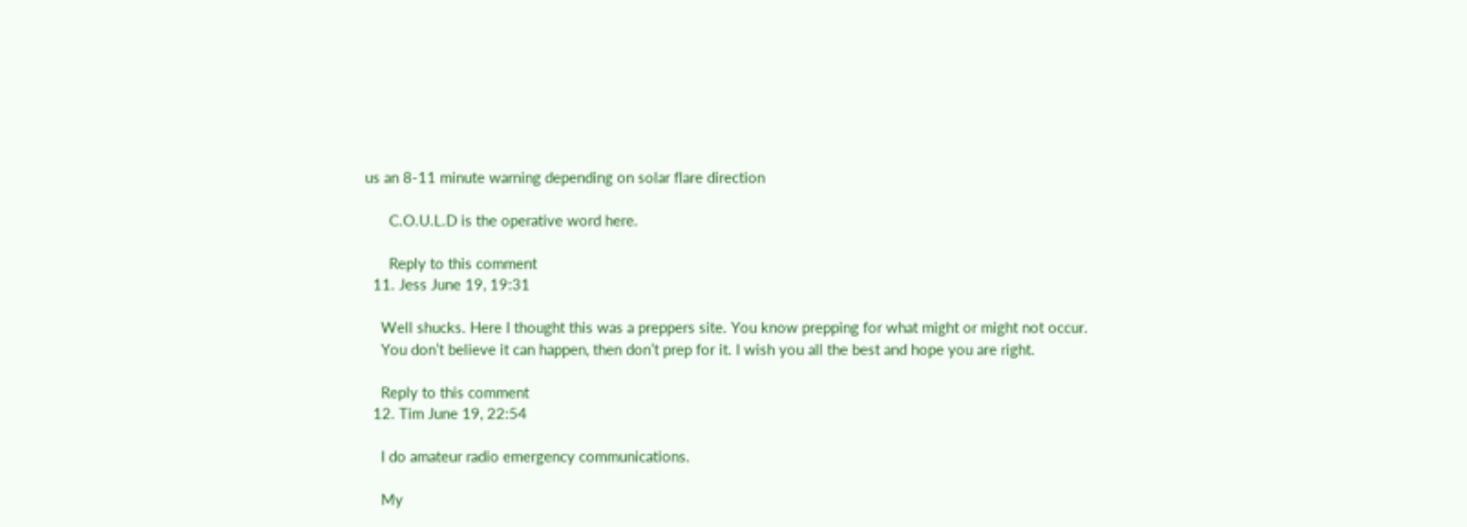us an 8-11 minute warning depending on solar flare direction

      C.O.U.L.D is the operative word here.

      Reply to this comment
  11. Jess June 19, 19:31

    Well shucks. Here I thought this was a preppers site. You know prepping for what might or might not occur.
    You don’t believe it can happen, then don’t prep for it. I wish you all the best and hope you are right.

    Reply to this comment
  12. Tim June 19, 22:54

    I do amateur radio emergency communications.

    My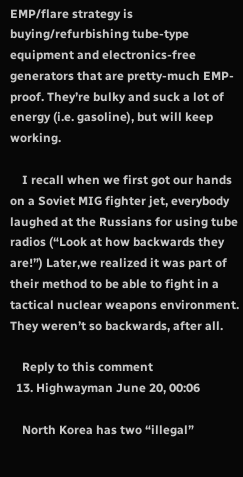EMP/flare strategy is buying/refurbishing tube-type equipment and electronics-free generators that are pretty-much EMP-proof. They’re bulky and suck a lot of energy (i.e. gasoline), but will keep working.

    I recall when we first got our hands on a Soviet MIG fighter jet, everybody laughed at the Russians for using tube radios (“Look at how backwards they are!”) Later,we realized it was part of their method to be able to fight in a tactical nuclear weapons environment. They weren’t so backwards, after all.

    Reply to this comment
  13. Highwayman June 20, 00:06

    North Korea has two “illegal”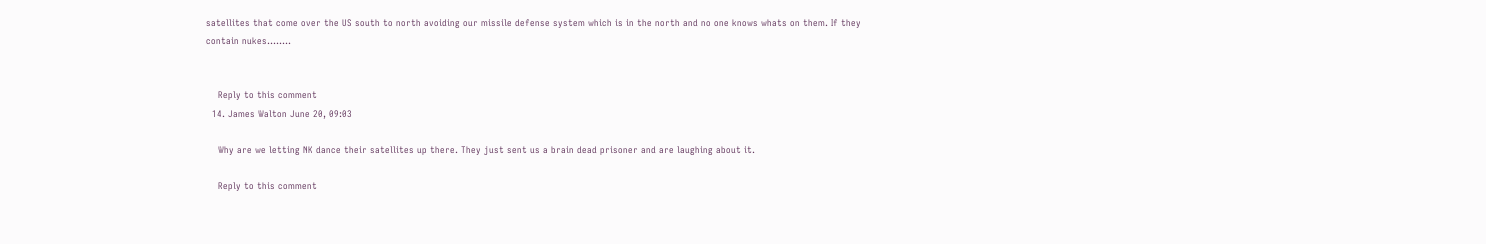satellites that come over the US south to north avoiding our missile defense system which is in the north and no one knows whats on them. If they contain nukes……..


    Reply to this comment
  14. James Walton June 20, 09:03

    Why are we letting NK dance their satellites up there. They just sent us a brain dead prisoner and are laughing about it.

    Reply to this comment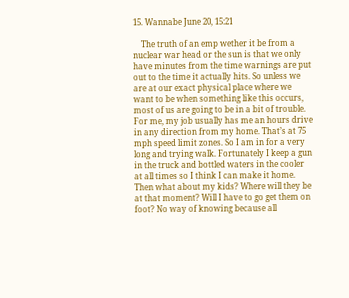15. Wannabe June 20, 15:21

    The truth of an emp wether it be from a nuclear war head or the sun is that we only have minutes from the time warnings are put out to the time it actually hits. So unless we are at our exact physical place where we want to be when something like this occurs, most of us are going to be in a bit of trouble. For me, my job usually has me an hours drive in any direction from my home. That’s at 75 mph speed limit zones. So I am in for a very long and trying walk. Fortunately I keep a gun in the truck and bottled waters in the cooler at all times so I think I can make it home. Then what about my kids? Where will they be at that moment? Will I have to go get them on foot? No way of knowing because all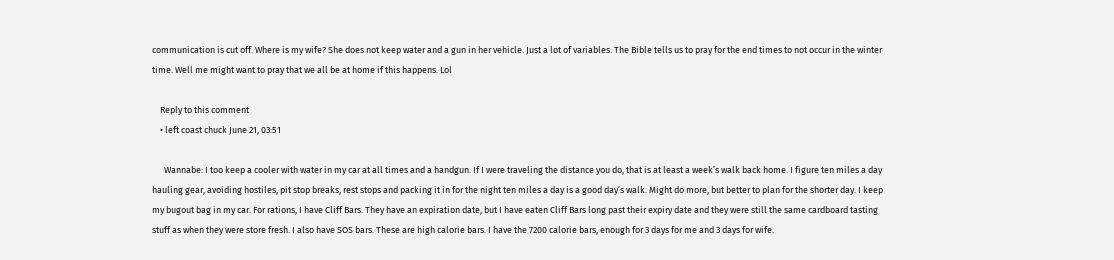communication is cut off. Where is my wife? She does not keep water and a gun in her vehicle. Just a lot of variables. The Bible tells us to pray for the end times to not occur in the winter time. Well me might want to pray that we all be at home if this happens. Lol

    Reply to this comment
    • left coast chuck June 21, 03:51

      Wannabe: I too keep a cooler with water in my car at all times and a handgun. If I were traveling the distance you do, that is at least a week’s walk back home. I figure ten miles a day hauling gear, avoiding hostiles, pit stop breaks, rest stops and packing it in for the night ten miles a day is a good day’s walk. Might do more, but better to plan for the shorter day. I keep my bugout bag in my car. For rations, I have Cliff Bars. They have an expiration date, but I have eaten Cliff Bars long past their expiry date and they were still the same cardboard tasting stuff as when they were store fresh. I also have SOS bars. These are high calorie bars. I have the 7200 calorie bars, enough for 3 days for me and 3 days for wife.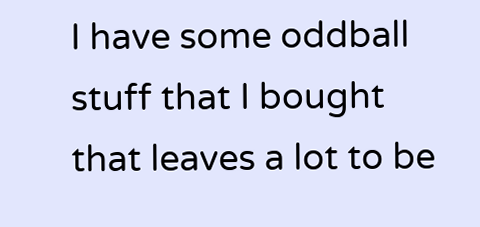I have some oddball stuff that I bought that leaves a lot to be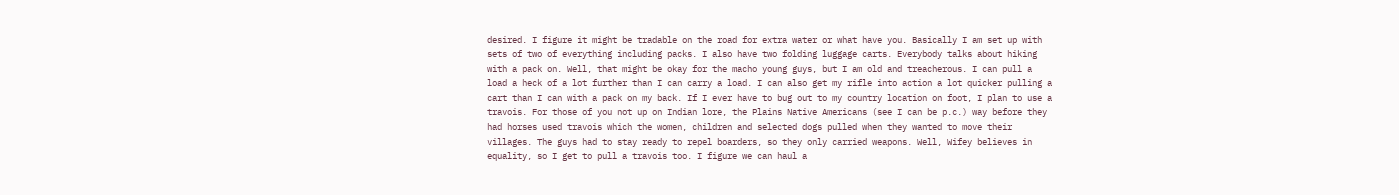desired. I figure it might be tradable on the road for extra water or what have you. Basically I am set up with sets of two of everything including packs. I also have two folding luggage carts. Everybody talks about hiking with a pack on. Well, that might be okay for the macho young guys, but I am old and treacherous. I can pull a load a heck of a lot further than I can carry a load. I can also get my rifle into action a lot quicker pulling a cart than I can with a pack on my back. If I ever have to bug out to my country location on foot, I plan to use a travois. For those of you not up on Indian lore, the Plains Native Americans (see I can be p.c.) way before they had horses used travois which the women, children and selected dogs pulled when they wanted to move their villages. The guys had to stay ready to repel boarders, so they only carried weapons. Well, Wifey believes in equality, so I get to pull a travois too. I figure we can haul a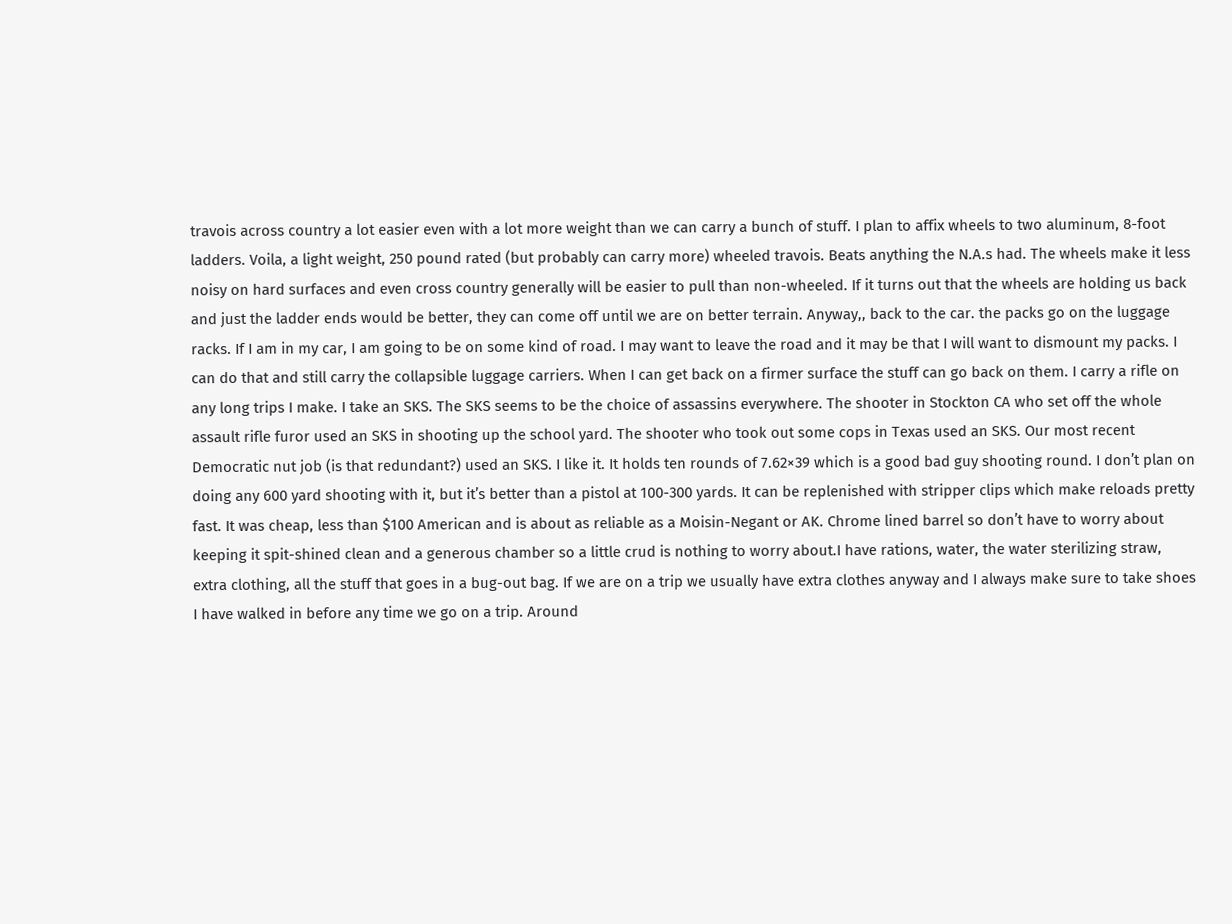travois across country a lot easier even with a lot more weight than we can carry a bunch of stuff. I plan to affix wheels to two aluminum, 8-foot ladders. Voila, a light weight, 250 pound rated (but probably can carry more) wheeled travois. Beats anything the N.A.s had. The wheels make it less noisy on hard surfaces and even cross country generally will be easier to pull than non-wheeled. If it turns out that the wheels are holding us back and just the ladder ends would be better, they can come off until we are on better terrain. Anyway,, back to the car. the packs go on the luggage racks. If I am in my car, I am going to be on some kind of road. I may want to leave the road and it may be that I will want to dismount my packs. I can do that and still carry the collapsible luggage carriers. When I can get back on a firmer surface the stuff can go back on them. I carry a rifle on any long trips I make. I take an SKS. The SKS seems to be the choice of assassins everywhere. The shooter in Stockton CA who set off the whole assault rifle furor used an SKS in shooting up the school yard. The shooter who took out some cops in Texas used an SKS. Our most recent Democratic nut job (is that redundant?) used an SKS. I like it. It holds ten rounds of 7.62×39 which is a good bad guy shooting round. I don’t plan on doing any 600 yard shooting with it, but it’s better than a pistol at 100-300 yards. It can be replenished with stripper clips which make reloads pretty fast. It was cheap, less than $100 American and is about as reliable as a Moisin-Negant or AK. Chrome lined barrel so don’t have to worry about keeping it spit-shined clean and a generous chamber so a little crud is nothing to worry about.I have rations, water, the water sterilizing straw, extra clothing, all the stuff that goes in a bug-out bag. If we are on a trip we usually have extra clothes anyway and I always make sure to take shoes I have walked in before any time we go on a trip. Around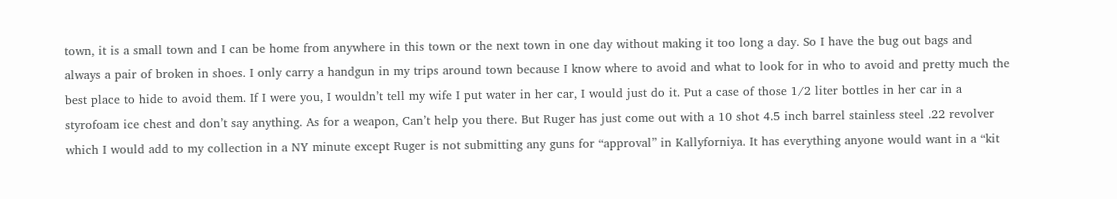town, it is a small town and I can be home from anywhere in this town or the next town in one day without making it too long a day. So I have the bug out bags and always a pair of broken in shoes. I only carry a handgun in my trips around town because I know where to avoid and what to look for in who to avoid and pretty much the best place to hide to avoid them. If I were you, I wouldn’t tell my wife I put water in her car, I would just do it. Put a case of those 1/2 liter bottles in her car in a styrofoam ice chest and don’t say anything. As for a weapon, Can’t help you there. But Ruger has just come out with a 10 shot 4.5 inch barrel stainless steel .22 revolver which I would add to my collection in a NY minute except Ruger is not submitting any guns for “approval” in Kallyforniya. It has everything anyone would want in a “kit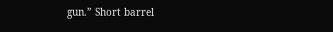gun.” Short barrel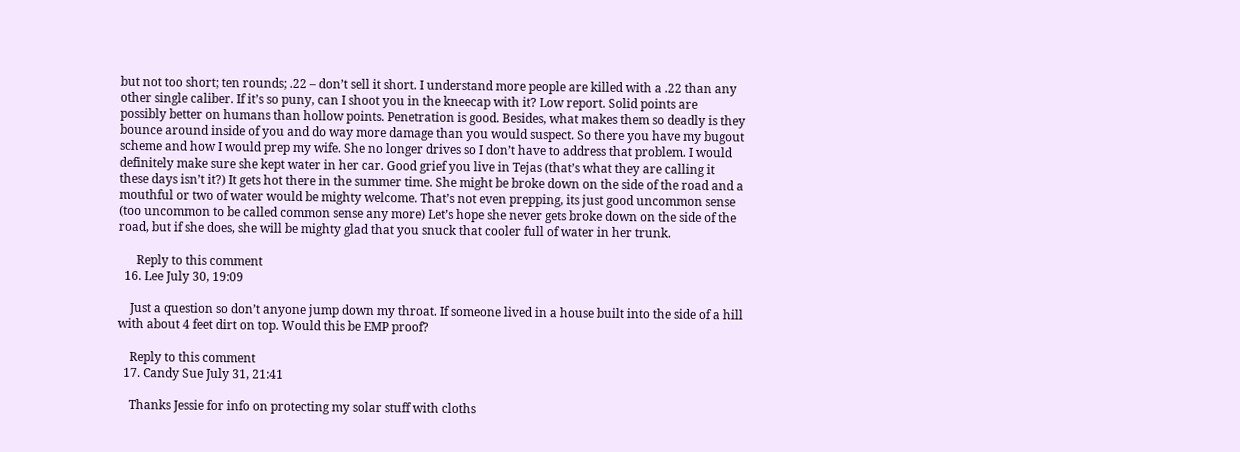but not too short; ten rounds; .22 – don’t sell it short. I understand more people are killed with a .22 than any other single caliber. If it’s so puny, can I shoot you in the kneecap with it? Low report. Solid points are possibly better on humans than hollow points. Penetration is good. Besides, what makes them so deadly is they bounce around inside of you and do way more damage than you would suspect. So there you have my bugout scheme and how I would prep my wife. She no longer drives so I don’t have to address that problem. I would definitely make sure she kept water in her car. Good grief you live in Tejas (that’s what they are calling it these days isn’t it?) It gets hot there in the summer time. She might be broke down on the side of the road and a mouthful or two of water would be mighty welcome. That’s not even prepping, its just good uncommon sense (too uncommon to be called common sense any more) Let’s hope she never gets broke down on the side of the road, but if she does, she will be mighty glad that you snuck that cooler full of water in her trunk.

      Reply to this comment
  16. Lee July 30, 19:09

    Just a question so don’t anyone jump down my throat. If someone lived in a house built into the side of a hill with about 4 feet dirt on top. Would this be EMP proof?

    Reply to this comment
  17. Candy Sue July 31, 21:41

    Thanks Jessie for info on protecting my solar stuff with cloths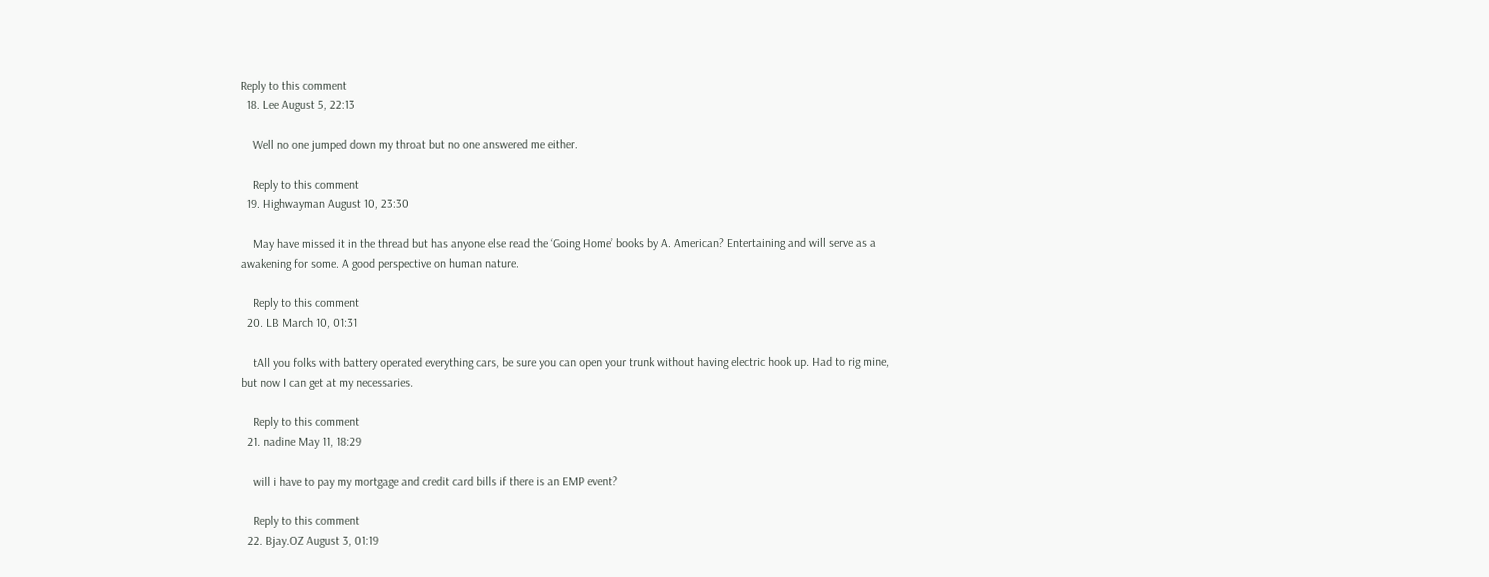Reply to this comment
  18. Lee August 5, 22:13

    Well no one jumped down my throat but no one answered me either.

    Reply to this comment
  19. Highwayman August 10, 23:30

    May have missed it in the thread but has anyone else read the ‘Going Home’ books by A. American? Entertaining and will serve as a awakening for some. A good perspective on human nature.

    Reply to this comment
  20. LB March 10, 01:31

    tAll you folks with battery operated everything cars, be sure you can open your trunk without having electric hook up. Had to rig mine, but now I can get at my necessaries.

    Reply to this comment
  21. nadine May 11, 18:29

    will i have to pay my mortgage and credit card bills if there is an EMP event?

    Reply to this comment
  22. Bjay.OZ August 3, 01:19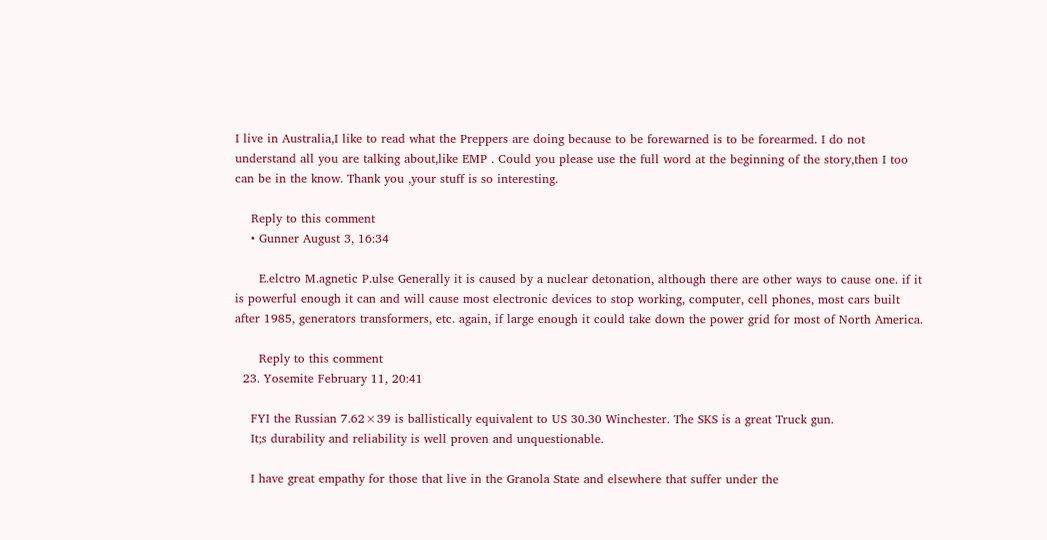I live in Australia,I like to read what the Preppers are doing because to be forewarned is to be forearmed. I do not understand all you are talking about,like EMP . Could you please use the full word at the beginning of the story,then I too can be in the know. Thank you ,your stuff is so interesting.

    Reply to this comment
    • Gunner August 3, 16:34

      E.elctro M.agnetic P.ulse Generally it is caused by a nuclear detonation, although there are other ways to cause one. if it is powerful enough it can and will cause most electronic devices to stop working, computer, cell phones, most cars built after 1985, generators transformers, etc. again, if large enough it could take down the power grid for most of North America.

      Reply to this comment
  23. Yosemite February 11, 20:41

    FYI the Russian 7.62×39 is ballistically equivalent to US 30.30 Winchester. The SKS is a great Truck gun.
    It;s durability and reliability is well proven and unquestionable.

    I have great empathy for those that live in the Granola State and elsewhere that suffer under the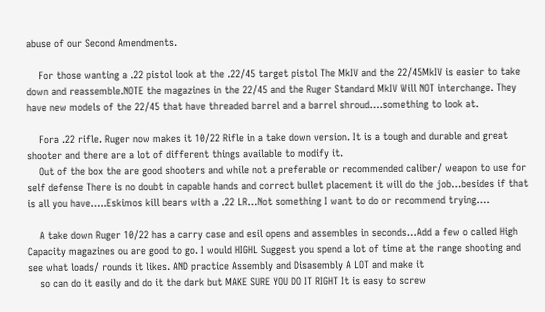abuse of our Second Amendments.

    For those wanting a .22 pistol look at the .22/45 target pistol The MkIV and the 22/45MkIV is easier to take down and reassemble.NOTE the magazines in the 22/45 and the Ruger Standard MkIV Will NOT interchange. They have new models of the 22/45 that have threaded barrel and a barrel shroud….something to look at.

    Fora .22 rifle. Ruger now makes it 10/22 Rifle in a take down version. It is a tough and durable and great shooter and there are a lot of different things available to modify it.
    Out of the box the are good shooters and while not a preferable or recommended caliber/ weapon to use for self defense There is no doubt in capable hands and correct bullet placement it will do the job…besides if that is all you have…..Eskimos kill bears with a .22 LR…Not something I want to do or recommend trying….

    A take down Ruger 10/22 has a carry case and esil opens and assembles in seconds…Add a few o called High Capacity magazines ou are good to go. I would HIGHL Suggest you spend a lot of time at the range shooting and see what loads/ rounds it likes. AND practice Assembly and Disasembly A LOT and make it
    so can do it easily and do it the dark but MAKE SURE YOU DO IT RIGHT It is easy to screw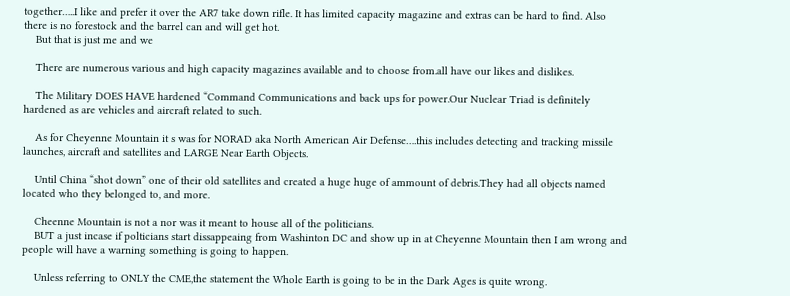together…..I like and prefer it over the AR7 take down rifle. It has limited capacity magazine and extras can be hard to find. Also there is no forestock and the barrel can and will get hot.
    But that is just me and we

    There are numerous various and high capacity magazines available and to choose from.all have our likes and dislikes.

    The Military DOES HAVE hardened “Command Communications and back ups for power.Our Nuclear Triad is definitely hardened as are vehicles and aircraft related to such.

    As for Cheyenne Mountain it s was for NORAD aka North American Air Defense….this includes detecting and tracking missile launches, aircraft and satellites and LARGE Near Earth Objects.

    Until China “shot down” one of their old satellites and created a huge huge of ammount of debris.They had all objects named located who they belonged to, and more.

    Cheenne Mountain is not a nor was it meant to house all of the politicians.
    BUT a just incase if polticians start dissappeaing from Washinton DC and show up in at Cheyenne Mountain then I am wrong and people will have a warning something is going to happen.

    Unless referring to ONLY the CME,the statement the Whole Earth is going to be in the Dark Ages is quite wrong.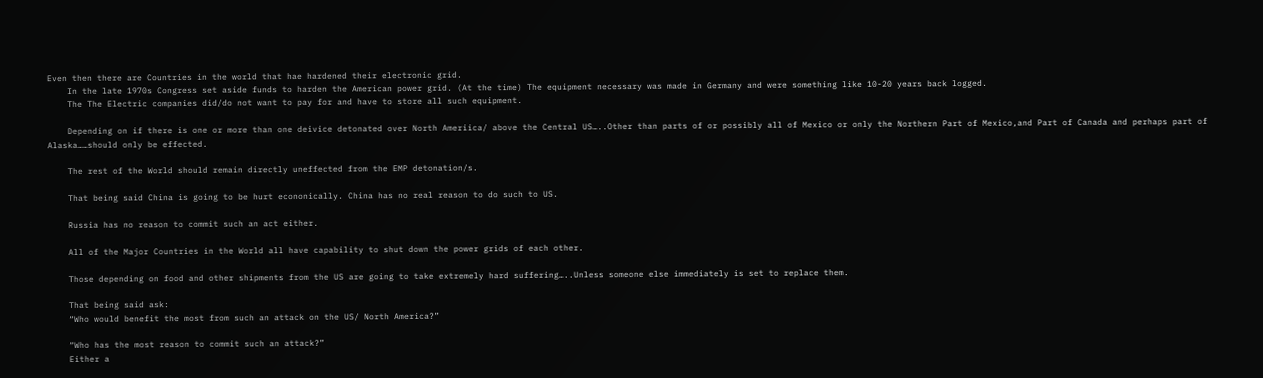Even then there are Countries in the world that hae hardened their electronic grid.
    In the late 1970s Congress set aside funds to harden the American power grid. (At the time) The equipment necessary was made in Germany and were something like 10-20 years back logged.
    The The Electric companies did/do not want to pay for and have to store all such equipment.

    Depending on if there is one or more than one deivice detonated over North Ameriica/ above the Central US…..Other than parts of or possibly all of Mexico or only the Northern Part of Mexico,and Part of Canada and perhaps part of Alaska……should only be effected.

    The rest of the World should remain directly uneffected from the EMP detonation/s.

    That being said China is going to be hurt econonically. China has no real reason to do such to US.

    Russia has no reason to commit such an act either.

    All of the Major Countries in the World all have capability to shut down the power grids of each other.

    Those depending on food and other shipments from the US are going to take extremely hard suffering…..Unless someone else immediately is set to replace them.

    That being said ask:
    “Who would benefit the most from such an attack on the US/ North America?”

    “Who has the most reason to commit such an attack?”
    Either a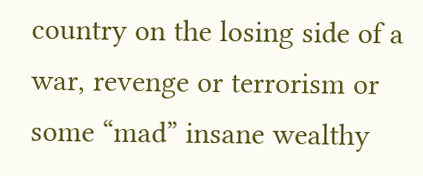country on the losing side of a war, revenge or terrorism or some “mad” insane wealthy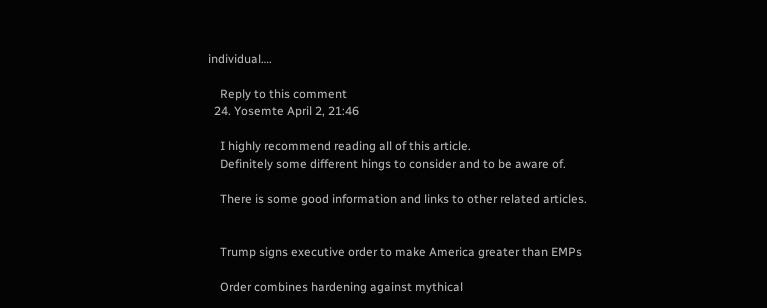individual….

    Reply to this comment
  24. Yosemte April 2, 21:46

    I highly recommend reading all of this article.
    Definitely some different hings to consider and to be aware of.

    There is some good information and links to other related articles.


    Trump signs executive order to make America greater than EMPs

    Order combines hardening against mythical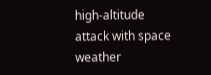high-altitude attack with space weather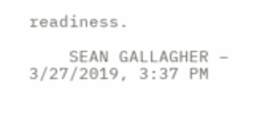readiness.

    SEAN GALLAGHER – 3/27/2019, 3:37 PM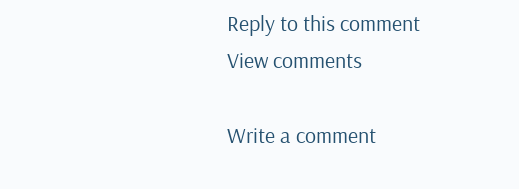Reply to this comment
View comments

Write a comment